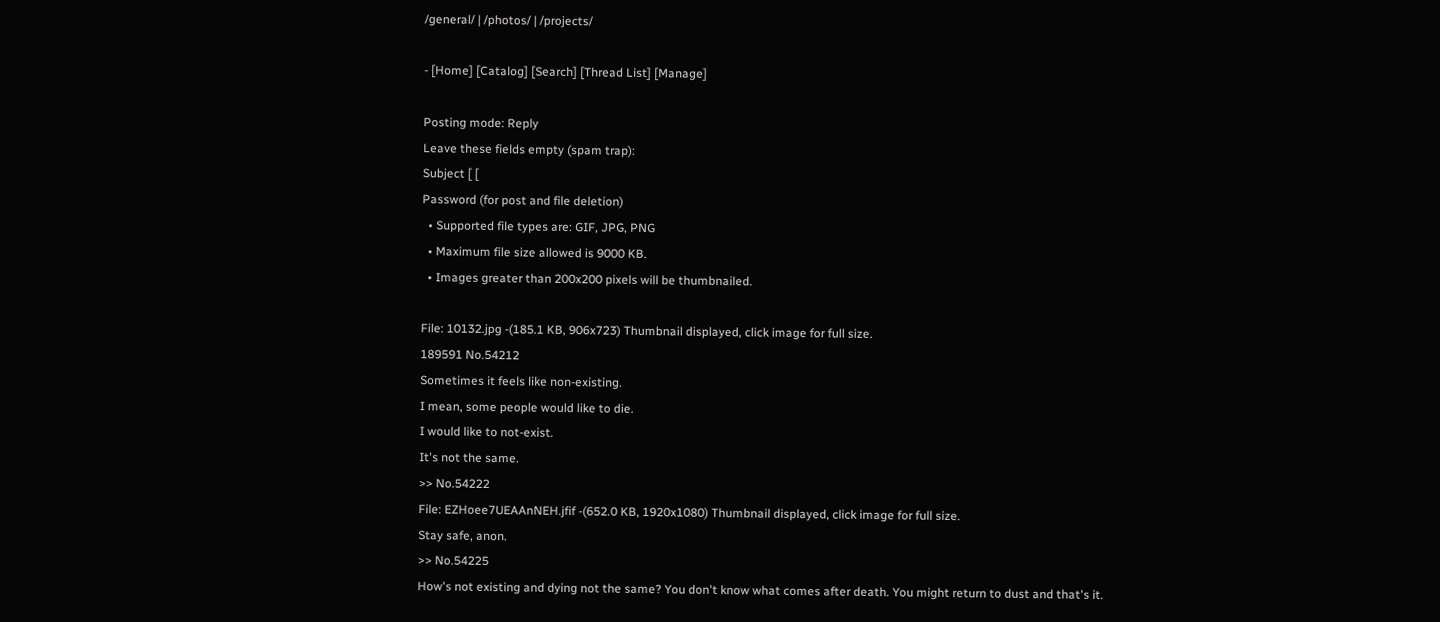/general/ | /photos/ | /projects/

- [Home] [Catalog] [Search] [Thread List] [Manage]

Posting mode: Reply
Leave these fields empty (spam trap):
Subject [ [
Password (for post and file deletion)
  • Supported file types are: GIF, JPG, PNG
  • Maximum file size allowed is 9000 KB.
  • Images greater than 200x200 pixels will be thumbnailed.

File: 10132.jpg -(185.1 KB, 906x723) Thumbnail displayed, click image for full size.
189591 No.54212
Sometimes it feels like non-existing.
I mean, some people would like to die.
I would like to not-exist.
It's not the same.
>> No.54222
File: EZHoee7UEAAnNEH.jfif -(652.0 KB, 1920x1080) Thumbnail displayed, click image for full size.
Stay safe, anon.
>> No.54225
How's not existing and dying not the same? You don't know what comes after death. You might return to dust and that's it.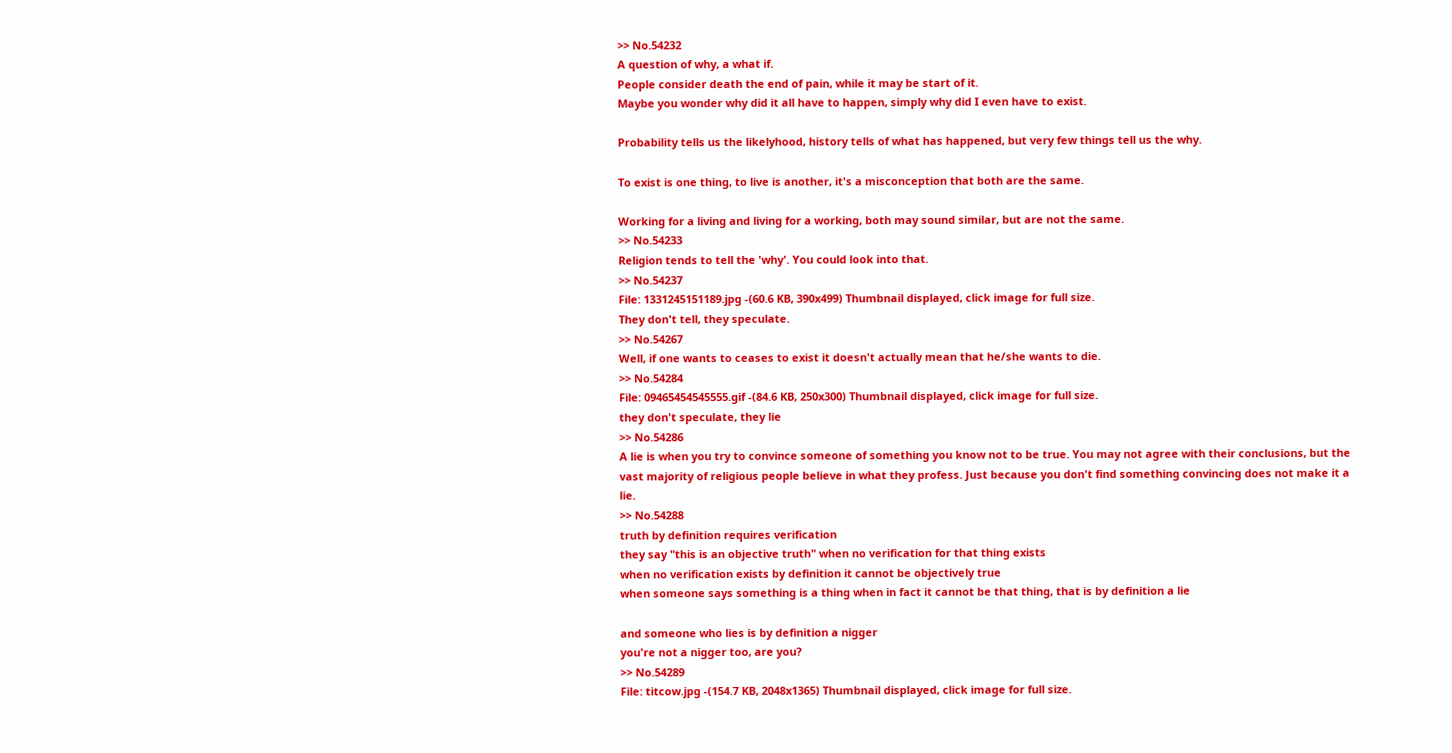>> No.54232
A question of why, a what if.
People consider death the end of pain, while it may be start of it.
Maybe you wonder why did it all have to happen, simply why did I even have to exist.

Probability tells us the likelyhood, history tells of what has happened, but very few things tell us the why.

To exist is one thing, to live is another, it's a misconception that both are the same.

Working for a living and living for a working, both may sound similar, but are not the same.
>> No.54233
Religion tends to tell the 'why'. You could look into that.
>> No.54237
File: 1331245151189.jpg -(60.6 KB, 390x499) Thumbnail displayed, click image for full size.
They don't tell, they speculate.
>> No.54267
Well, if one wants to ceases to exist it doesn't actually mean that he/she wants to die.
>> No.54284
File: 09465454545555.gif -(84.6 KB, 250x300) Thumbnail displayed, click image for full size.
they don't speculate, they lie
>> No.54286
A lie is when you try to convince someone of something you know not to be true. You may not agree with their conclusions, but the vast majority of religious people believe in what they profess. Just because you don't find something convincing does not make it a lie.
>> No.54288
truth by definition requires verification
they say "this is an objective truth" when no verification for that thing exists
when no verification exists by definition it cannot be objectively true
when someone says something is a thing when in fact it cannot be that thing, that is by definition a lie

and someone who lies is by definition a nigger
you're not a nigger too, are you?
>> No.54289
File: titcow.jpg -(154.7 KB, 2048x1365) Thumbnail displayed, click image for full size.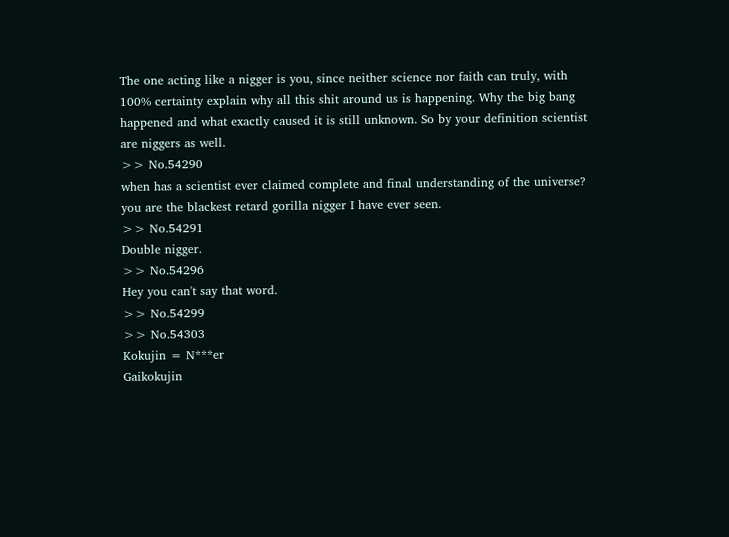The one acting like a nigger is you, since neither science nor faith can truly, with 100% certainty explain why all this shit around us is happening. Why the big bang happened and what exactly caused it is still unknown. So by your definition scientist are niggers as well.
>> No.54290
when has a scientist ever claimed complete and final understanding of the universe? you are the blackest retard gorilla nigger I have ever seen.
>> No.54291
Double nigger.
>> No.54296
Hey you can't say that word.
>> No.54299
>> No.54303
Kokujin = N***er
Gaikokujin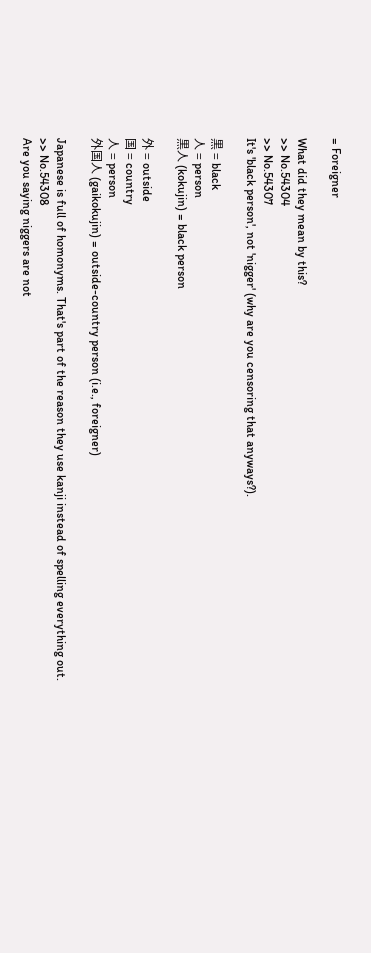= Foreigner

What did they mean by this?
>> No.54304
>> No.54307
It's 'black person', not 'nigger' (why are you censoring that anyways?).

黒 = black
人 = person
黒人 (kokujin) = black person

外 = outside
国 = country
人 = person
外国人 (gaikokujin) = outside-country person (i.e., foreigner)

Japanese is full of homonyms. That's part of the reason they use kanji instead of spelling everything out.
>> No.54308
Are you saying niggers are not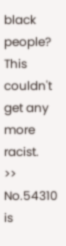black people? This couldn't get any more racist.
>> No.54310
is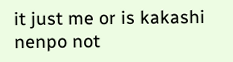it just me or is kakashi nenpo not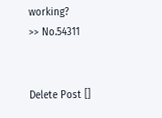working?
>> No.54311


Delete Post []